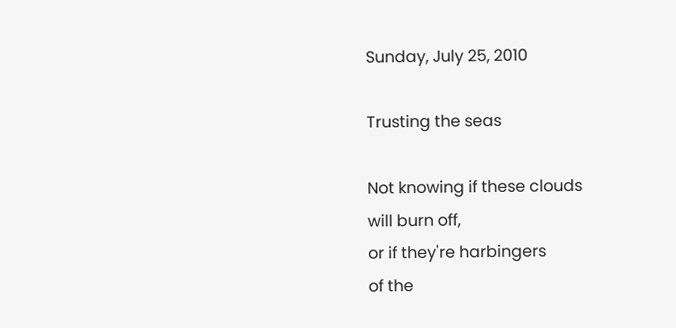Sunday, July 25, 2010

Trusting the seas

Not knowing if these clouds
will burn off,
or if they're harbingers
of the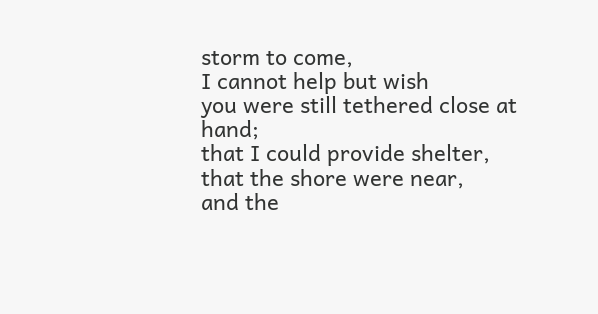storm to come,
I cannot help but wish
you were still tethered close at hand;
that I could provide shelter,
that the shore were near,
and the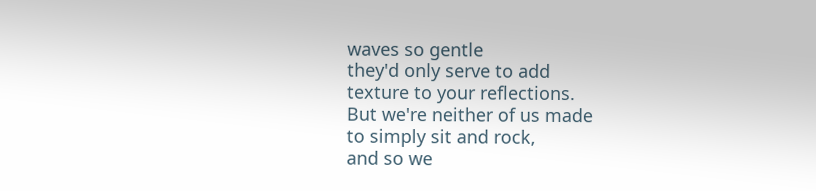waves so gentle
they'd only serve to add
texture to your reflections.
But we're neither of us made
to simply sit and rock,
and so we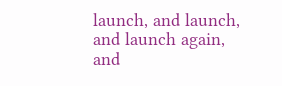launch, and launch,
and launch again, and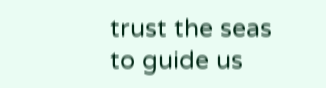trust the seas
to guide us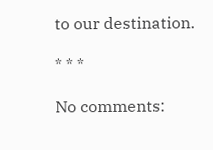to our destination.

* * *

No comments: